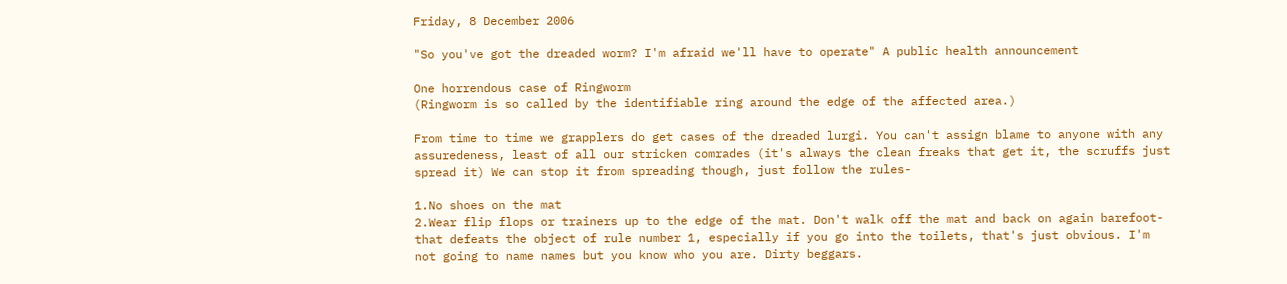Friday, 8 December 2006

"So you've got the dreaded worm? I'm afraid we'll have to operate" A public health announcement

One horrendous case of Ringworm
(Ringworm is so called by the identifiable ring around the edge of the affected area.)

From time to time we grapplers do get cases of the dreaded lurgi. You can't assign blame to anyone with any assuredeness, least of all our stricken comrades (it's always the clean freaks that get it, the scruffs just spread it) We can stop it from spreading though, just follow the rules-

1.No shoes on the mat
2.Wear flip flops or trainers up to the edge of the mat. Don't walk off the mat and back on again barefoot- that defeats the object of rule number 1, especially if you go into the toilets, that's just obvious. I'm not going to name names but you know who you are. Dirty beggars.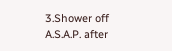3.Shower off A.S.A.P. after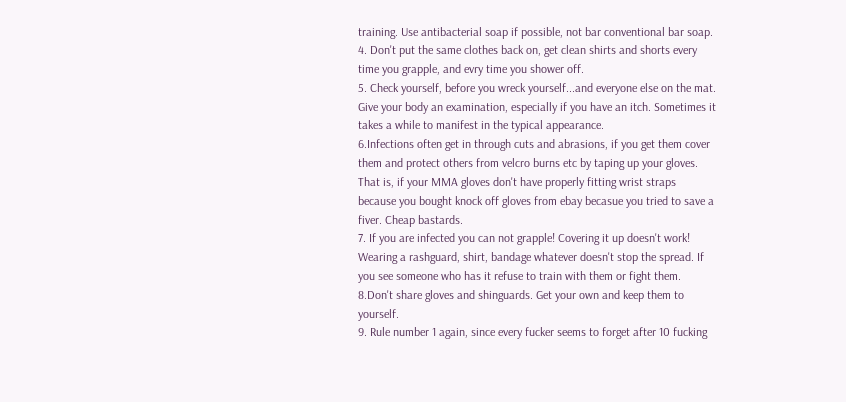training. Use antibacterial soap if possible, not bar conventional bar soap.
4. Don't put the same clothes back on, get clean shirts and shorts every time you grapple, and evry time you shower off.
5. Check yourself, before you wreck yourself...and everyone else on the mat. Give your body an examination, especially if you have an itch. Sometimes it takes a while to manifest in the typical appearance.
6.Infections often get in through cuts and abrasions, if you get them cover them and protect others from velcro burns etc by taping up your gloves. That is, if your MMA gloves don't have properly fitting wrist straps because you bought knock off gloves from ebay becasue you tried to save a fiver. Cheap bastards.
7. If you are infected you can not grapple! Covering it up doesn't work! Wearing a rashguard, shirt, bandage whatever doesn't stop the spread. If you see someone who has it refuse to train with them or fight them.
8.Don't share gloves and shinguards. Get your own and keep them to yourself.
9. Rule number 1 again, since every fucker seems to forget after 10 fucking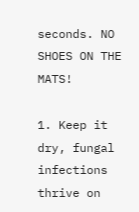seconds. NO SHOES ON THE MATS!

1. Keep it dry, fungal infections thrive on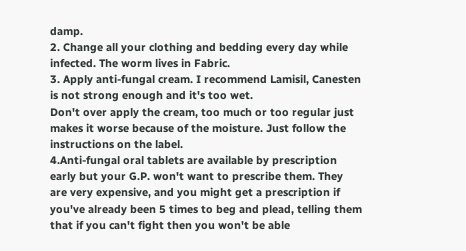damp.
2. Change all your clothing and bedding every day while infected. The worm lives in Fabric.
3. Apply anti-fungal cream. I recommend Lamisil, Canesten is not strong enough and it's too wet.
Don't over apply the cream, too much or too regular just makes it worse because of the moisture. Just follow the instructions on the label.
4.Anti-fungal oral tablets are available by prescription early but your G.P. won't want to prescribe them. They are very expensive, and you might get a prescription if you've already been 5 times to beg and plead, telling them that if you can't fight then you won't be able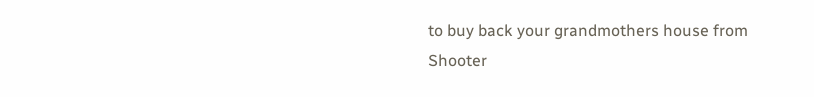to buy back your grandmothers house from Shooter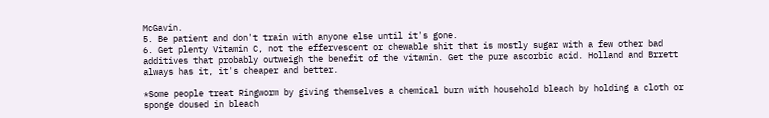McGavin.
5. Be patient and don't train with anyone else until it's gone.
6. Get plenty Vitamin C, not the effervescent or chewable shit that is mostly sugar with a few other bad additives that probably outweigh the benefit of the vitamin. Get the pure ascorbic acid. Holland and Brrett always has it, it's cheaper and better.

*Some people treat Ringworm by giving themselves a chemical burn with household bleach by holding a cloth or sponge doused in bleach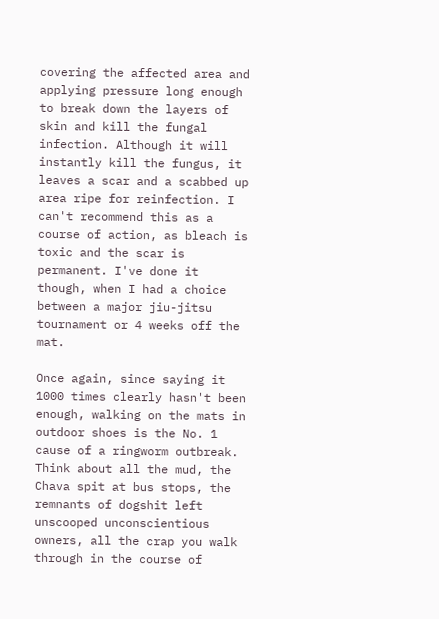covering the affected area and applying pressure long enough to break down the layers of skin and kill the fungal infection. Although it will instantly kill the fungus, it leaves a scar and a scabbed up area ripe for reinfection. I can't recommend this as a course of action, as bleach is toxic and the scar is permanent. I've done it though, when I had a choice between a major jiu-jitsu tournament or 4 weeks off the mat.

Once again, since saying it 1000 times clearly hasn't been enough, walking on the mats in outdoor shoes is the No. 1 cause of a ringworm outbreak. Think about all the mud, the Chava spit at bus stops, the remnants of dogshit left unscooped unconscientious owners, all the crap you walk through in the course of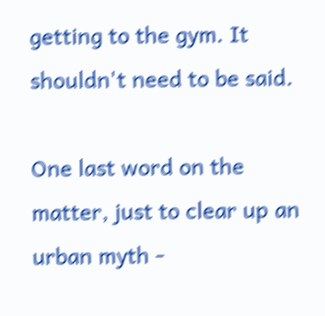getting to the gym. It shouldn't need to be said.

One last word on the matter, just to clear up an urban myth -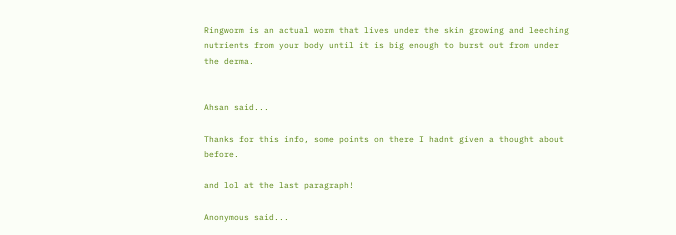Ringworm is an actual worm that lives under the skin growing and leeching nutrients from your body until it is big enough to burst out from under the derma.


Ahsan said...

Thanks for this info, some points on there I hadnt given a thought about before.

and lol at the last paragraph!

Anonymous said...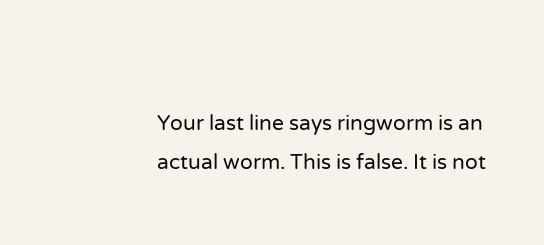Your last line says ringworm is an actual worm. This is false. It is not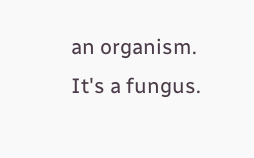an organism. It's a fungus.